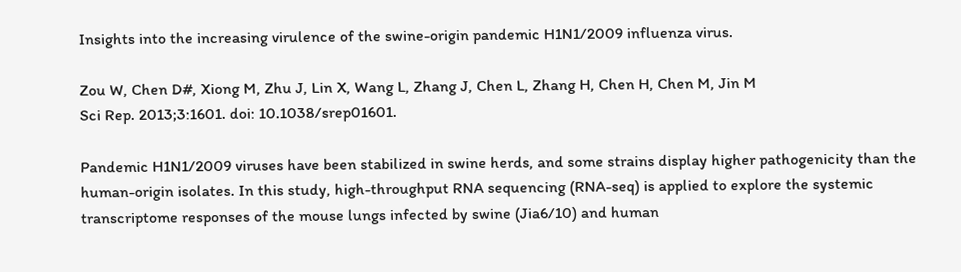Insights into the increasing virulence of the swine-origin pandemic H1N1/2009 influenza virus.

Zou W, Chen D#, Xiong M, Zhu J, Lin X, Wang L, Zhang J, Chen L, Zhang H, Chen H, Chen M, Jin M
Sci Rep. 2013;3:1601. doi: 10.1038/srep01601.

Pandemic H1N1/2009 viruses have been stabilized in swine herds, and some strains display higher pathogenicity than the human-origin isolates. In this study, high-throughput RNA sequencing (RNA-seq) is applied to explore the systemic transcriptome responses of the mouse lungs infected by swine (Jia6/10) and human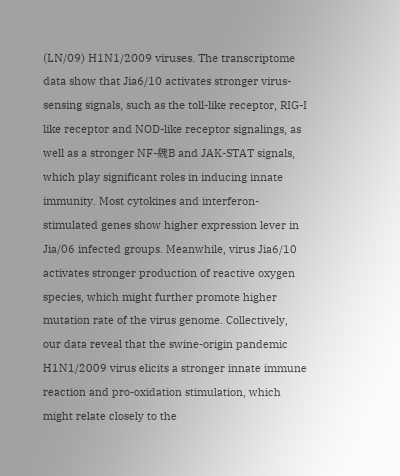(LN/09) H1N1/2009 viruses. The transcriptome data show that Jia6/10 activates stronger virus-sensing signals, such as the toll-like receptor, RIG-I like receptor and NOD-like receptor signalings, as well as a stronger NF-魏B and JAK-STAT signals, which play significant roles in inducing innate immunity. Most cytokines and interferon-stimulated genes show higher expression lever in Jia/06 infected groups. Meanwhile, virus Jia6/10 activates stronger production of reactive oxygen species, which might further promote higher mutation rate of the virus genome. Collectively, our data reveal that the swine-origin pandemic H1N1/2009 virus elicits a stronger innate immune reaction and pro-oxidation stimulation, which might relate closely to the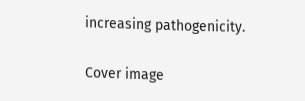increasing pathogenicity.

Cover image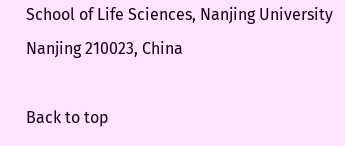School of Life Sciences, Nanjing University
Nanjing 210023, China

Back to top